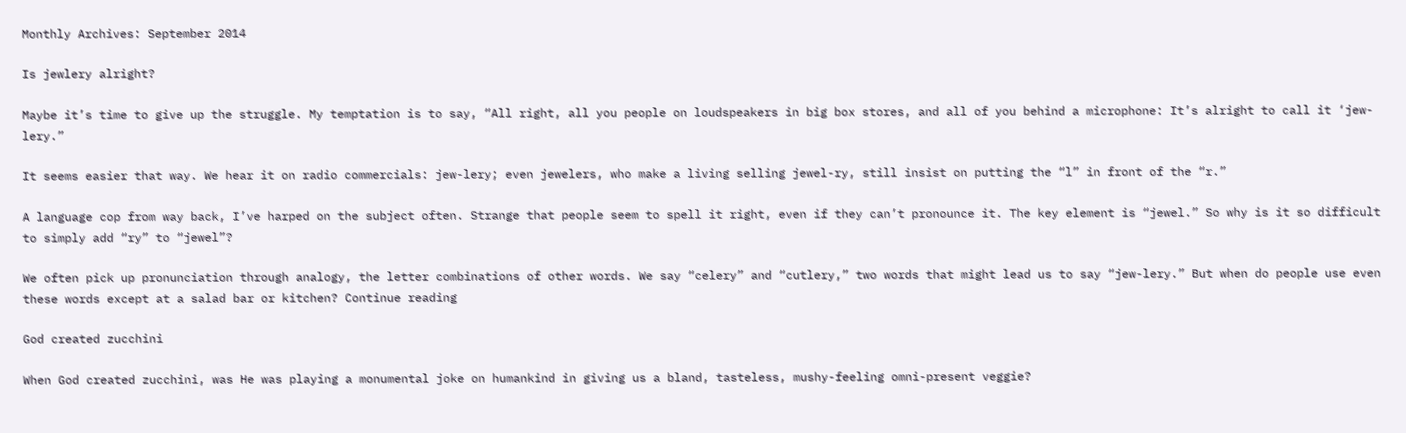Monthly Archives: September 2014

Is jewlery alright?

Maybe it’s time to give up the struggle. My temptation is to say, “All right, all you people on loudspeakers in big box stores, and all of you behind a microphone: It’s alright to call it ‘jew-lery.”

It seems easier that way. We hear it on radio commercials: jew-lery; even jewelers, who make a living selling jewel-ry, still insist on putting the “l” in front of the “r.”

A language cop from way back, I’ve harped on the subject often. Strange that people seem to spell it right, even if they can’t pronounce it. The key element is “jewel.” So why is it so difficult to simply add “ry” to “jewel”?

We often pick up pronunciation through analogy, the letter combinations of other words. We say “celery” and “cutlery,” two words that might lead us to say “jew-lery.” But when do people use even these words except at a salad bar or kitchen? Continue reading

God created zucchini

When God created zucchini, was He was playing a monumental joke on humankind in giving us a bland, tasteless, mushy-feeling omni-present veggie?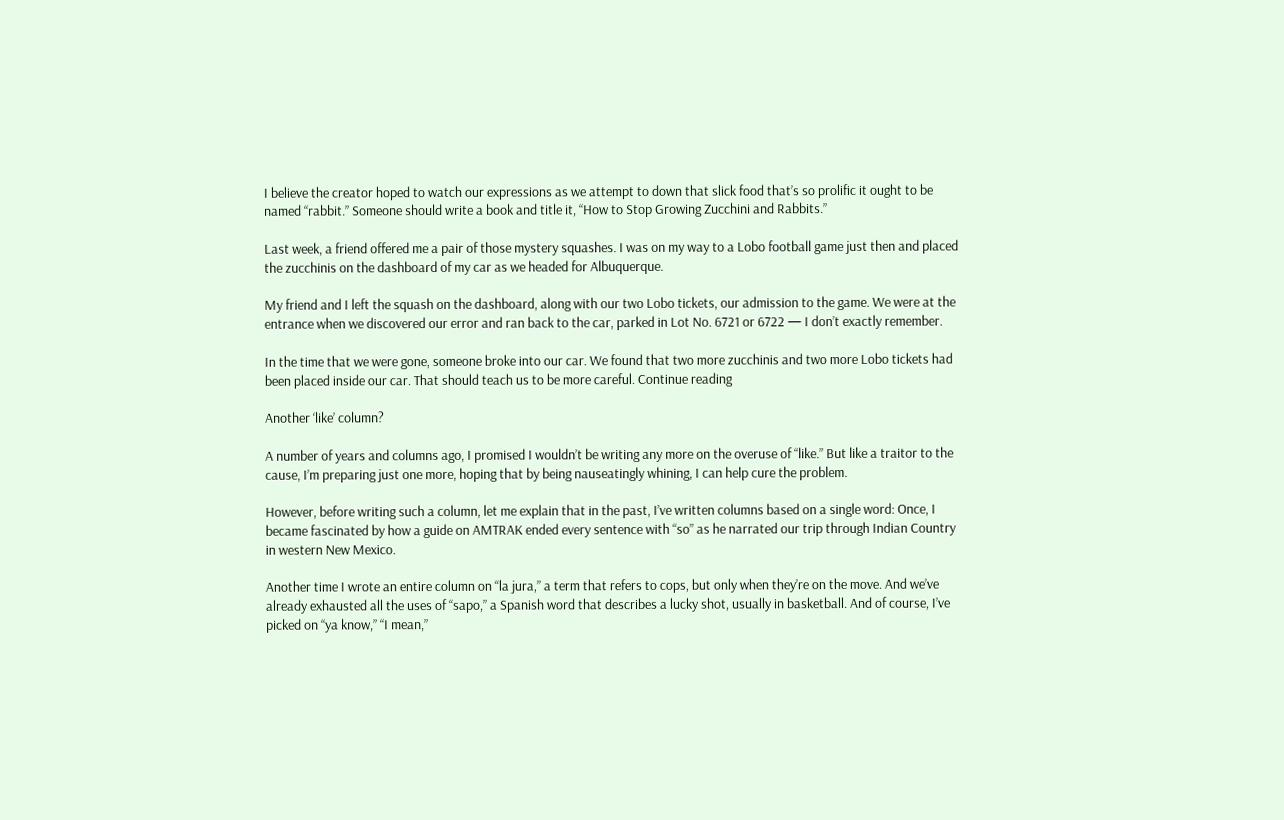I believe the creator hoped to watch our expressions as we attempt to down that slick food that’s so prolific it ought to be named “rabbit.” Someone should write a book and title it, “How to Stop Growing Zucchini and Rabbits.”

Last week, a friend offered me a pair of those mystery squashes. I was on my way to a Lobo football game just then and placed the zucchinis on the dashboard of my car as we headed for Albuquerque.

My friend and I left the squash on the dashboard, along with our two Lobo tickets, our admission to the game. We were at the entrance when we discovered our error and ran back to the car, parked in Lot No. 6721 or 6722 — I don’t exactly remember.

In the time that we were gone, someone broke into our car. We found that two more zucchinis and two more Lobo tickets had been placed inside our car. That should teach us to be more careful. Continue reading

Another ‘like’ column?

A number of years and columns ago, I promised I wouldn’t be writing any more on the overuse of “like.” But like a traitor to the cause, I’m preparing just one more, hoping that by being nauseatingly whining, I can help cure the problem.

However, before writing such a column, let me explain that in the past, I’ve written columns based on a single word: Once, I became fascinated by how a guide on AMTRAK ended every sentence with “so” as he narrated our trip through Indian Country in western New Mexico.

Another time I wrote an entire column on “la jura,” a term that refers to cops, but only when they’re on the move. And we’ve already exhausted all the uses of “sapo,” a Spanish word that describes a lucky shot, usually in basketball. And of course, I’ve picked on “ya know,” “I mean,”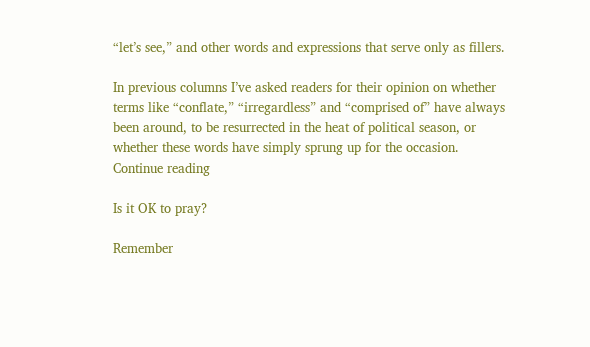“let’s see,” and other words and expressions that serve only as fillers.

In previous columns I’ve asked readers for their opinion on whether terms like “conflate,” “irregardless” and “comprised of” have always been around, to be resurrected in the heat of political season, or whether these words have simply sprung up for the occasion. Continue reading

Is it OK to pray?

Remember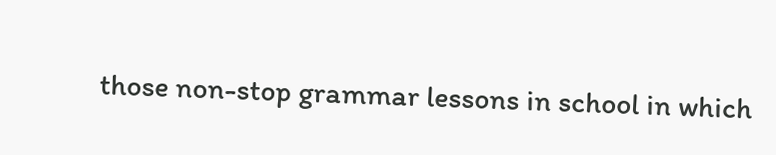those non-stop grammar lessons in school in which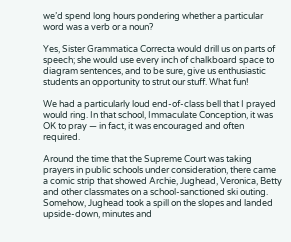we’d spend long hours pondering whether a particular word was a verb or a noun?

Yes, Sister Grammatica Correcta would drill us on parts of speech; she would use every inch of chalkboard space to diagram sentences, and to be sure, give us enthusiastic students an opportunity to strut our stuff. What fun!

We had a particularly loud end-of-class bell that I prayed would ring. In that school, Immaculate Conception, it was OK to pray — in fact, it was encouraged and often required.

Around the time that the Supreme Court was taking prayers in public schools under consideration, there came a comic strip that showed Archie, Jughead, Veronica, Betty and other classmates on a school-sanctioned ski outing. Somehow, Jughead took a spill on the slopes and landed upside-down, minutes and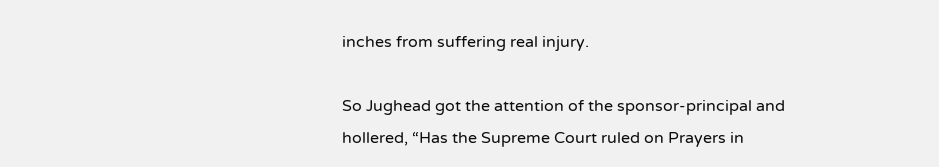inches from suffering real injury.

So Jughead got the attention of the sponsor-principal and hollered, “Has the Supreme Court ruled on Prayers in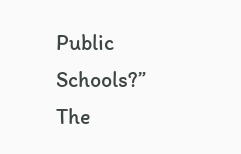Public Schools?” The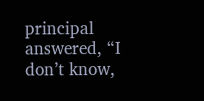principal answered, “I don’t know,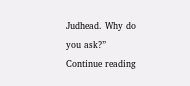Judhead. Why do you ask?” Continue reading